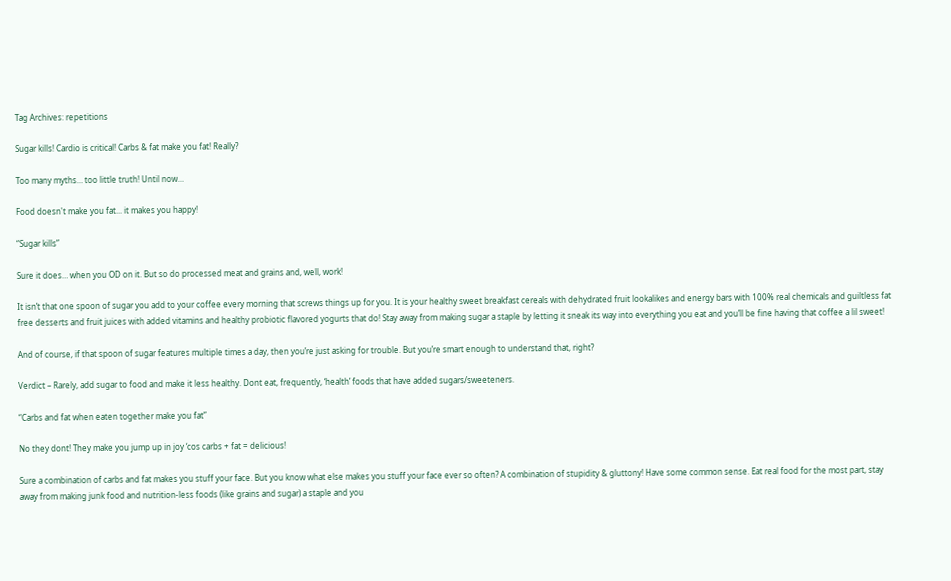Tag Archives: repetitions

Sugar kills! Cardio is critical! Carbs & fat make you fat! Really?

Too many myths… too little truth! Until now…

Food doesn't make you fat... it makes you happy!

“Sugar kills”

Sure it does… when you OD on it. But so do processed meat and grains and, well, work!

It isn’t that one spoon of sugar you add to your coffee every morning that screws things up for you. It is your healthy sweet breakfast cereals with dehydrated fruit lookalikes and energy bars with 100% real chemicals and guiltless fat free desserts and fruit juices with added vitamins and healthy probiotic flavored yogurts that do! Stay away from making sugar a staple by letting it sneak its way into everything you eat and you’ll be fine having that coffee a lil sweet!

And of course, if that spoon of sugar features multiple times a day, then you’re just asking for trouble. But you’re smart enough to understand that, right?

Verdict – Rarely, add sugar to food and make it less healthy. Dont eat, frequently, ‘health’ foods that have added sugars/sweeteners.

“Carbs and fat when eaten together make you fat”

No they dont! They make you jump up in joy ‘cos carbs + fat = delicious!

Sure a combination of carbs and fat makes you stuff your face. But you know what else makes you stuff your face ever so often? A combination of stupidity & gluttony! Have some common sense. Eat real food for the most part, stay away from making junk food and nutrition-less foods (like grains and sugar) a staple and you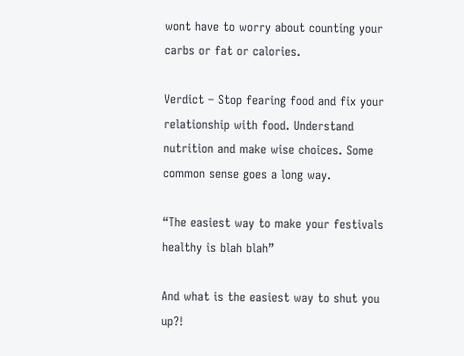wont have to worry about counting your carbs or fat or calories.

Verdict – Stop fearing food and fix your relationship with food. Understand nutrition and make wise choices. Some common sense goes a long way.

“The easiest way to make your festivals healthy is blah blah”

And what is the easiest way to shut you up?!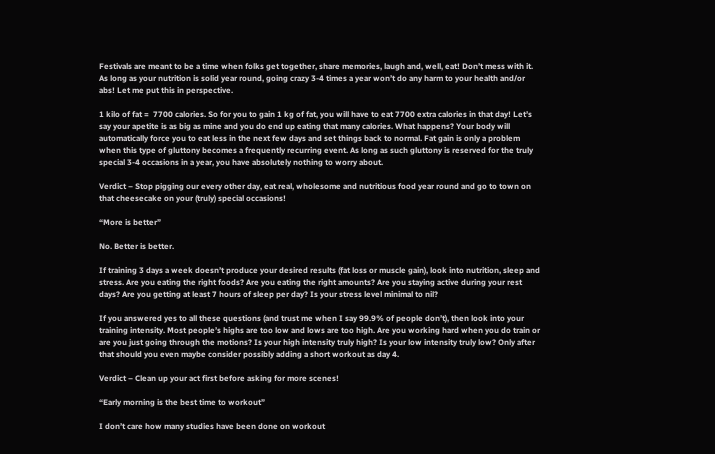Festivals are meant to be a time when folks get together, share memories, laugh and, well, eat! Don’t mess with it. As long as your nutrition is solid year round, going crazy 3-4 times a year won’t do any harm to your health and/or abs! Let me put this in perspective.

1 kilo of fat =  7700 calories. So for you to gain 1 kg of fat, you will have to eat 7700 extra calories in that day! Let’s say your apetite is as big as mine and you do end up eating that many calories. What happens? Your body will automatically force you to eat less in the next few days and set things back to normal. Fat gain is only a problem when this type of gluttony becomes a frequently recurring event. As long as such gluttony is reserved for the truly special 3-4 occasions in a year, you have absolutely nothing to worry about.

Verdict – Stop pigging our every other day, eat real, wholesome and nutritious food year round and go to town on that cheesecake on your (truly) special occasions!

“More is better”

No. Better is better.

If training 3 days a week doesn’t produce your desired results (fat loss or muscle gain), look into nutrition, sleep and stress. Are you eating the right foods? Are you eating the right amounts? Are you staying active during your rest days? Are you getting at least 7 hours of sleep per day? Is your stress level minimal to nil?

If you answered yes to all these questions (and trust me when I say 99.9% of people don’t), then look into your training intensity. Most people’s highs are too low and lows are too high. Are you working hard when you do train or are you just going through the motions? Is your high intensity truly high? Is your low intensity truly low? Only after that should you even maybe consider possibly adding a short workout as day 4.

Verdict – Clean up your act first before asking for more scenes!

“Early morning is the best time to workout”

I don’t care how many studies have been done on workout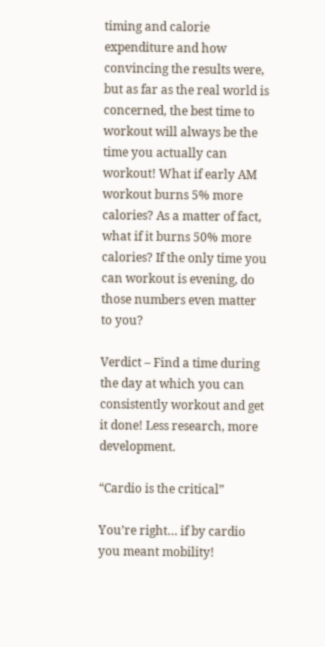timing and calorie expenditure and how convincing the results were, but as far as the real world is concerned, the best time to workout will always be the time you actually can workout! What if early AM workout burns 5% more calories? As a matter of fact, what if it burns 50% more calories? If the only time you can workout is evening, do those numbers even matter to you?

Verdict – Find a time during the day at which you can consistently workout and get it done! Less research, more development.

“Cardio is the critical”

You’re right… if by cardio you meant mobility!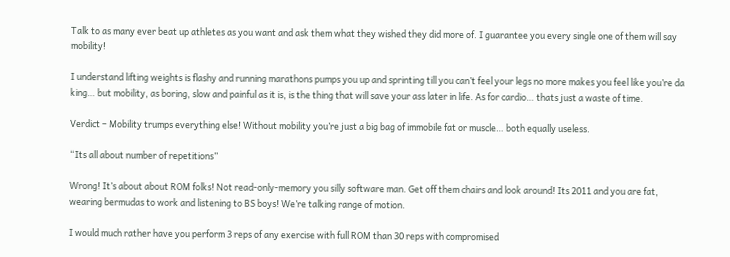Talk to as many ever beat up athletes as you want and ask them what they wished they did more of. I guarantee you every single one of them will say mobility!

I understand lifting weights is flashy and running marathons pumps you up and sprinting till you can’t feel your legs no more makes you feel like you’re da king… but mobility, as boring, slow and painful as it is, is the thing that will save your ass later in life. As for cardio… thats just a waste of time.

Verdict – Mobility trumps everything else! Without mobility you’re just a big bag of immobile fat or muscle… both equally useless.

“Its all about number of repetitions”

Wrong! It’s about about ROM folks! Not read-only-memory you silly software man. Get off them chairs and look around! Its 2011 and you are fat, wearing bermudas to work and listening to BS boys! We’re talking range of motion.

I would much rather have you perform 3 reps of any exercise with full ROM than 30 reps with compromised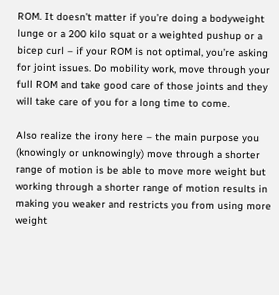ROM. It doesn’t matter if you’re doing a bodyweight lunge or a 200 kilo squat or a weighted pushup or a bicep curl – if your ROM is not optimal, you’re asking for joint issues. Do mobility work, move through your full ROM and take good care of those joints and they will take care of you for a long time to come.

Also realize the irony here – the main purpose you (knowingly or unknowingly) move through a shorter range of motion is be able to move more weight but working through a shorter range of motion results in making you weaker and restricts you from using more weight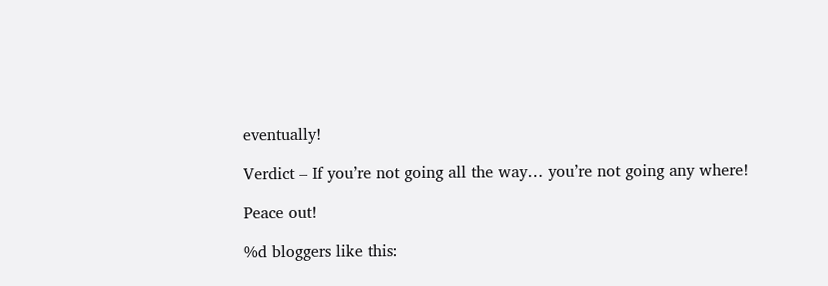eventually!

Verdict – If you’re not going all the way… you’re not going any where!

Peace out!

%d bloggers like this: